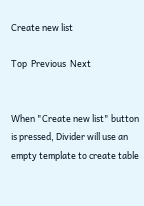Create new list

Top  Previous  Next


When "Create new list" button is pressed, Divider will use an empty template to create table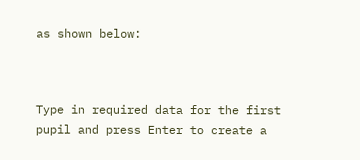as shown below:



Type in required data for the first pupil and press Enter to create a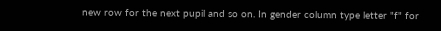new row for the next pupil and so on. In gender column type letter "f" for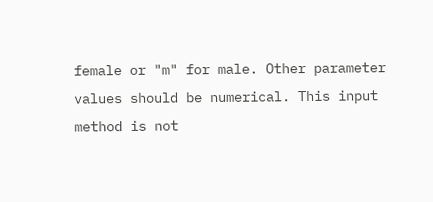female or "m" for male. Other parameter values should be numerical. This input method is not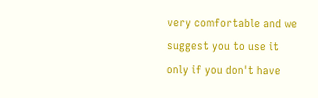very comfortable and we suggest you to use it only if you don't have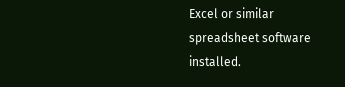Excel or similar spreadsheet software installed.